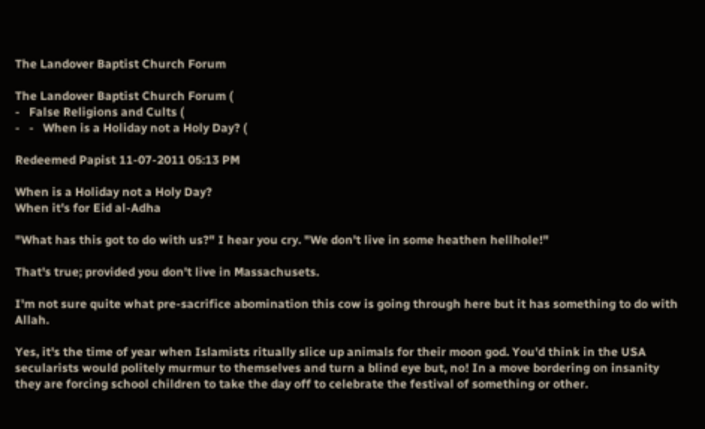The Landover Baptist Church Forum

The Landover Baptist Church Forum (
-   False Religions and Cults (
-   -   When is a Holiday not a Holy Day? (

Redeemed Papist 11-07-2011 05:13 PM

When is a Holiday not a Holy Day?
When it's for Eid al-Adha

"What has this got to do with us?" I hear you cry. "We don't live in some heathen hellhole!"

That's true; provided you don't live in Massachusets.

I'm not sure quite what pre-sacrifice abomination this cow is going through here but it has something to do with Allah.

Yes, it's the time of year when Islamists ritually slice up animals for their moon god. You'd think in the USA secularists would politely murmur to themselves and turn a blind eye but, no! In a move bordering on insanity they are forcing school children to take the day off to celebrate the festival of something or other.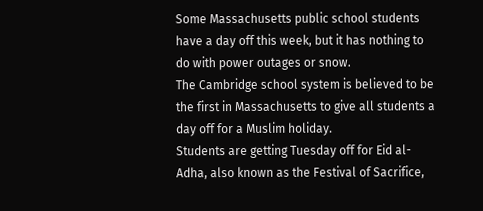Some Massachusetts public school students have a day off this week, but it has nothing to do with power outages or snow.
The Cambridge school system is believed to be the first in Massachusetts to give all students a day off for a Muslim holiday.
Students are getting Tuesday off for Eid al-Adha, also known as the Festival of Sacrifice,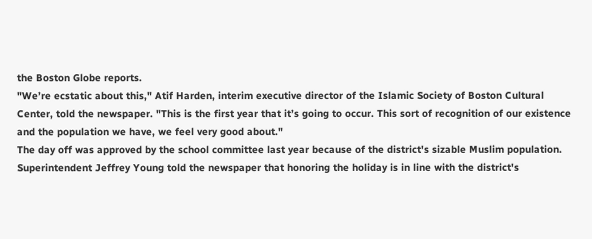the Boston Globe reports.
"We’re ecstatic about this," Atif Harden, interim executive director of the Islamic Society of Boston Cultural Center, told the newspaper. "This is the first year that it’s going to occur. This sort of recognition of our existence and the population we have, we feel very good about."
The day off was approved by the school committee last year because of the district's sizable Muslim population.
Superintendent Jeffrey Young told the newspaper that honoring the holiday is in line with the district's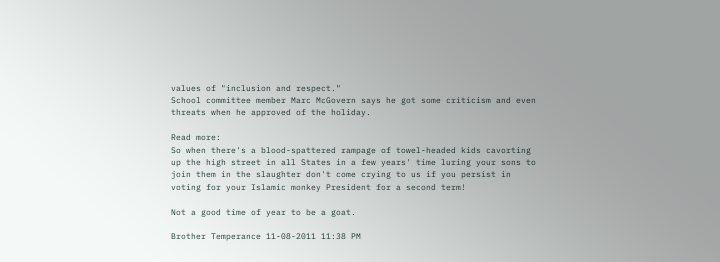values of "inclusion and respect."
School committee member Marc McGovern says he got some criticism and even threats when he approved of the holiday.

Read more:
So when there's a blood-spattered rampage of towel-headed kids cavorting up the high street in all States in a few years' time luring your sons to join them in the slaughter don't come crying to us if you persist in voting for your Islamic monkey President for a second term!

Not a good time of year to be a goat.

Brother Temperance 11-08-2011 11:38 PM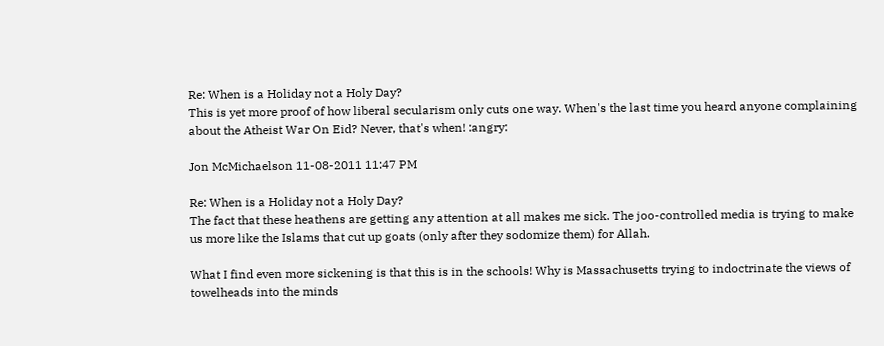Re: When is a Holiday not a Holy Day?
This is yet more proof of how liberal secularism only cuts one way. When's the last time you heard anyone complaining about the Atheist War On Eid? Never, that's when! :angry:

Jon McMichaelson 11-08-2011 11:47 PM

Re: When is a Holiday not a Holy Day?
The fact that these heathens are getting any attention at all makes me sick. The joo-controlled media is trying to make us more like the Islams that cut up goats (only after they sodomize them) for Allah.

What I find even more sickening is that this is in the schools! Why is Massachusetts trying to indoctrinate the views of towelheads into the minds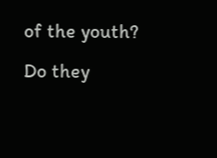of the youth? Do they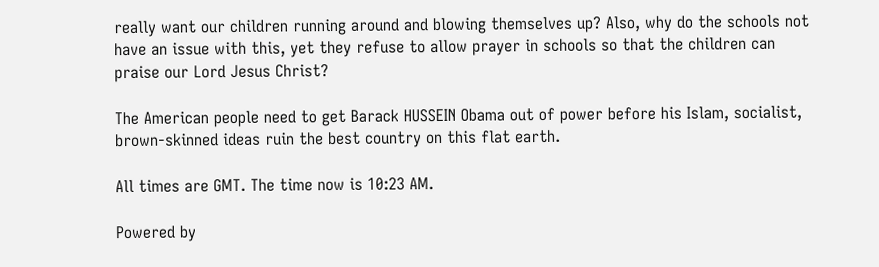really want our children running around and blowing themselves up? Also, why do the schools not have an issue with this, yet they refuse to allow prayer in schools so that the children can praise our Lord Jesus Christ?

The American people need to get Barack HUSSEIN Obama out of power before his Islam, socialist, brown-skinned ideas ruin the best country on this flat earth.

All times are GMT. The time now is 10:23 AM.

Powered by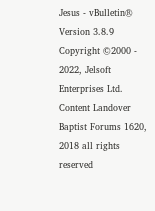Jesus - vBulletin® Version 3.8.9
Copyright ©2000 - 2022, Jelsoft Enterprises Ltd.
Content Landover Baptist Forums 1620, 2018 all rights reserved